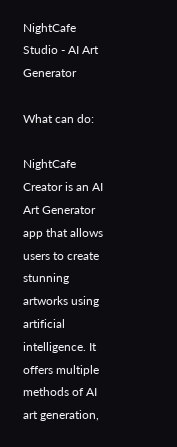NightCafe Studio - AI Art Generator

What can do:

NightCafe Creator is an AI Art Generator app that allows users to create stunning artworks using artificial intelligence. It offers multiple methods of AI art generation,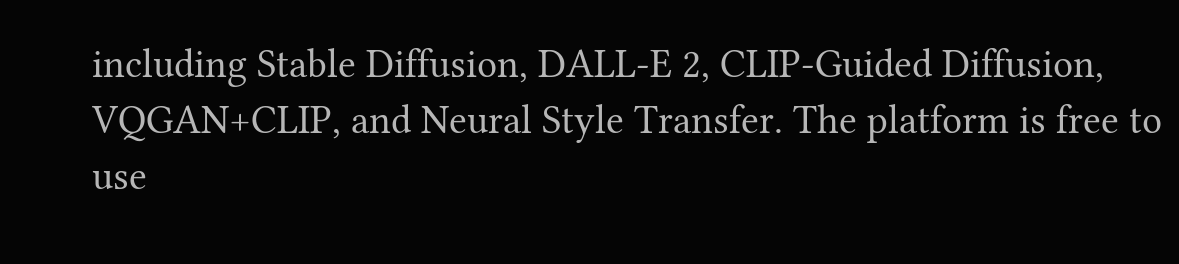including Stable Diffusion, DALL-E 2, CLIP-Guided Diffusion, VQGAN+CLIP, and Neural Style Transfer. The platform is free to use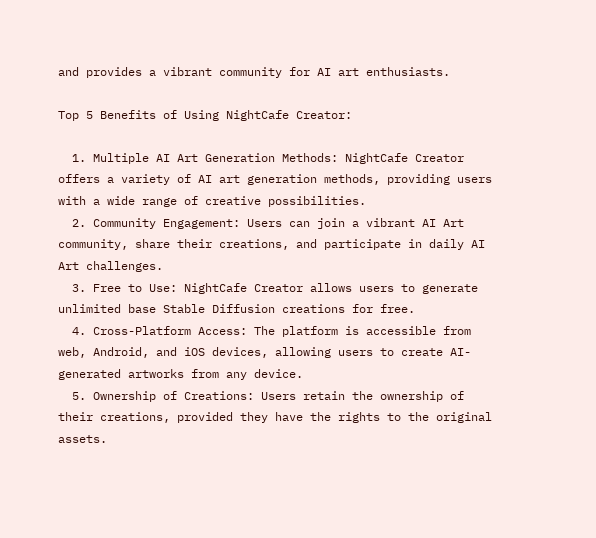and provides a vibrant community for AI art enthusiasts.

Top 5 Benefits of Using NightCafe Creator:

  1. Multiple AI Art Generation Methods: NightCafe Creator offers a variety of AI art generation methods, providing users with a wide range of creative possibilities.
  2. Community Engagement: Users can join a vibrant AI Art community, share their creations, and participate in daily AI Art challenges.
  3. Free to Use: NightCafe Creator allows users to generate unlimited base Stable Diffusion creations for free.
  4. Cross-Platform Access: The platform is accessible from web, Android, and iOS devices, allowing users to create AI-generated artworks from any device.
  5. Ownership of Creations: Users retain the ownership of their creations, provided they have the rights to the original assets.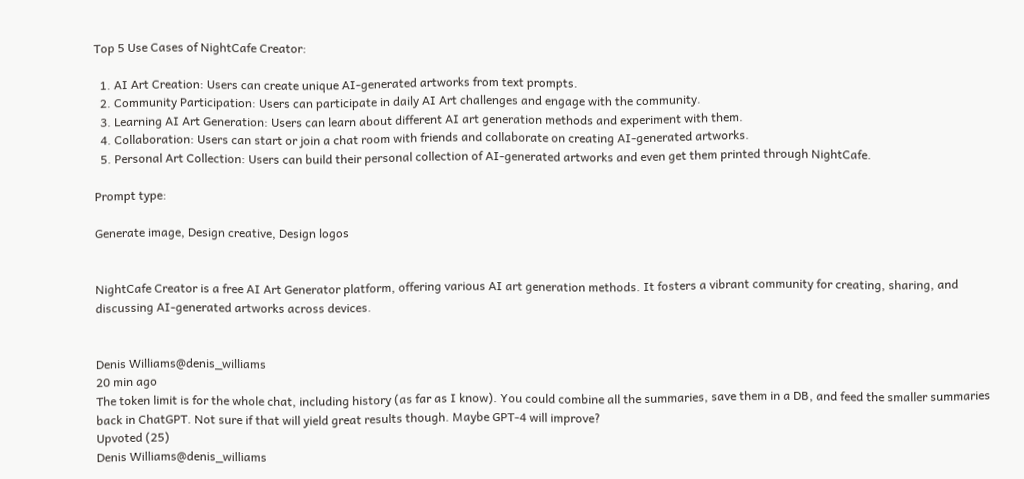Top 5 Use Cases of NightCafe Creator:

  1. AI Art Creation: Users can create unique AI-generated artworks from text prompts.
  2. Community Participation: Users can participate in daily AI Art challenges and engage with the community.
  3. Learning AI Art Generation: Users can learn about different AI art generation methods and experiment with them.
  4. Collaboration: Users can start or join a chat room with friends and collaborate on creating AI-generated artworks.
  5. Personal Art Collection: Users can build their personal collection of AI-generated artworks and even get them printed through NightCafe.

Prompt type:

Generate image, Design creative, Design logos


NightCafe Creator is a free AI Art Generator platform, offering various AI art generation methods. It fosters a vibrant community for creating, sharing, and discussing AI-generated artworks across devices.


Denis Williams@denis_williams
20 min ago
The token limit is for the whole chat, including history (as far as I know). You could combine all the summaries, save them in a DB, and feed the smaller summaries back in ChatGPT. Not sure if that will yield great results though. Maybe GPT-4 will improve?
Upvoted (25)
Denis Williams@denis_williams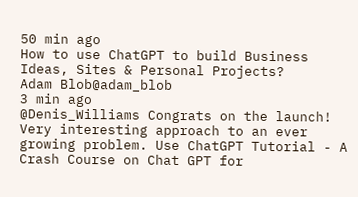50 min ago
How to use ChatGPT to build Business Ideas, Sites & Personal Projects?
Adam Blob@adam_blob
3 min ago
@Denis_Williams Congrats on the launch! Very interesting approach to an ever growing problem. Use ChatGPT Tutorial - A Crash Course on Chat GPT for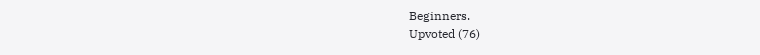Beginners.
Upvoted (76)